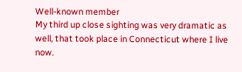Well-known member
My third up close sighting was very dramatic as well, that took place in Connecticut where I live now.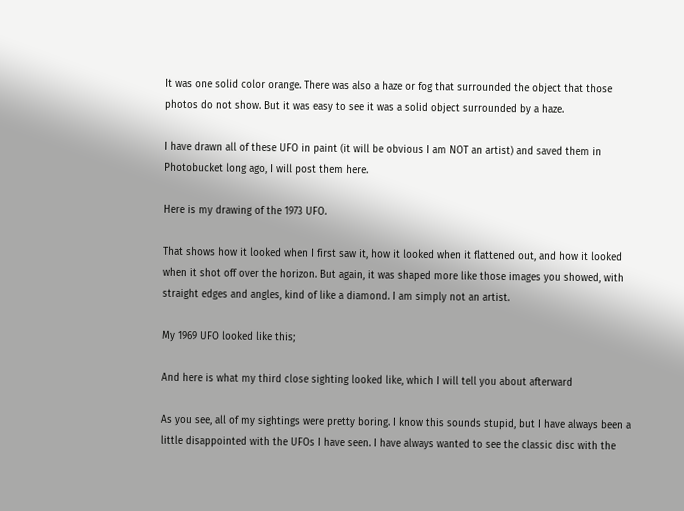It was one solid color orange. There was also a haze or fog that surrounded the object that those photos do not show. But it was easy to see it was a solid object surrounded by a haze.

I have drawn all of these UFO in paint (it will be obvious I am NOT an artist) and saved them in Photobucket long ago, I will post them here.

Here is my drawing of the 1973 UFO.

That shows how it looked when I first saw it, how it looked when it flattened out, and how it looked when it shot off over the horizon. But again, it was shaped more like those images you showed, with straight edges and angles, kind of like a diamond. I am simply not an artist.

My 1969 UFO looked like this;

And here is what my third close sighting looked like, which I will tell you about afterward

As you see, all of my sightings were pretty boring. I know this sounds stupid, but I have always been a little disappointed with the UFOs I have seen. I have always wanted to see the classic disc with the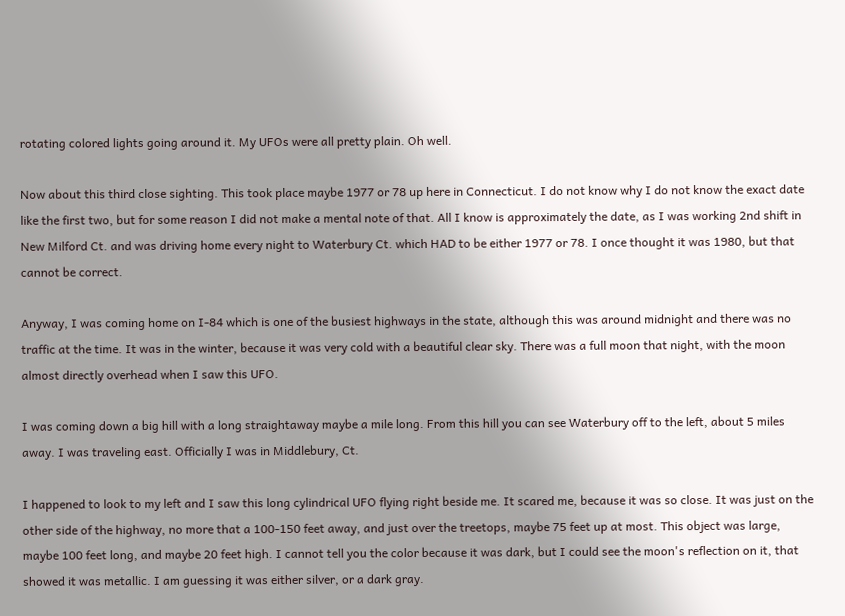rotating colored lights going around it. My UFOs were all pretty plain. Oh well.

Now about this third close sighting. This took place maybe 1977 or 78 up here in Connecticut. I do not know why I do not know the exact date like the first two, but for some reason I did not make a mental note of that. All I know is approximately the date, as I was working 2nd shift in New Milford Ct. and was driving home every night to Waterbury Ct. which HAD to be either 1977 or 78. I once thought it was 1980, but that cannot be correct.

Anyway, I was coming home on I-84 which is one of the busiest highways in the state, although this was around midnight and there was no traffic at the time. It was in the winter, because it was very cold with a beautiful clear sky. There was a full moon that night, with the moon almost directly overhead when I saw this UFO.

I was coming down a big hill with a long straightaway maybe a mile long. From this hill you can see Waterbury off to the left, about 5 miles away. I was traveling east. Officially I was in Middlebury, Ct.

I happened to look to my left and I saw this long cylindrical UFO flying right beside me. It scared me, because it was so close. It was just on the other side of the highway, no more that a 100-150 feet away, and just over the treetops, maybe 75 feet up at most. This object was large, maybe 100 feet long, and maybe 20 feet high. I cannot tell you the color because it was dark, but I could see the moon's reflection on it, that showed it was metallic. I am guessing it was either silver, or a dark gray.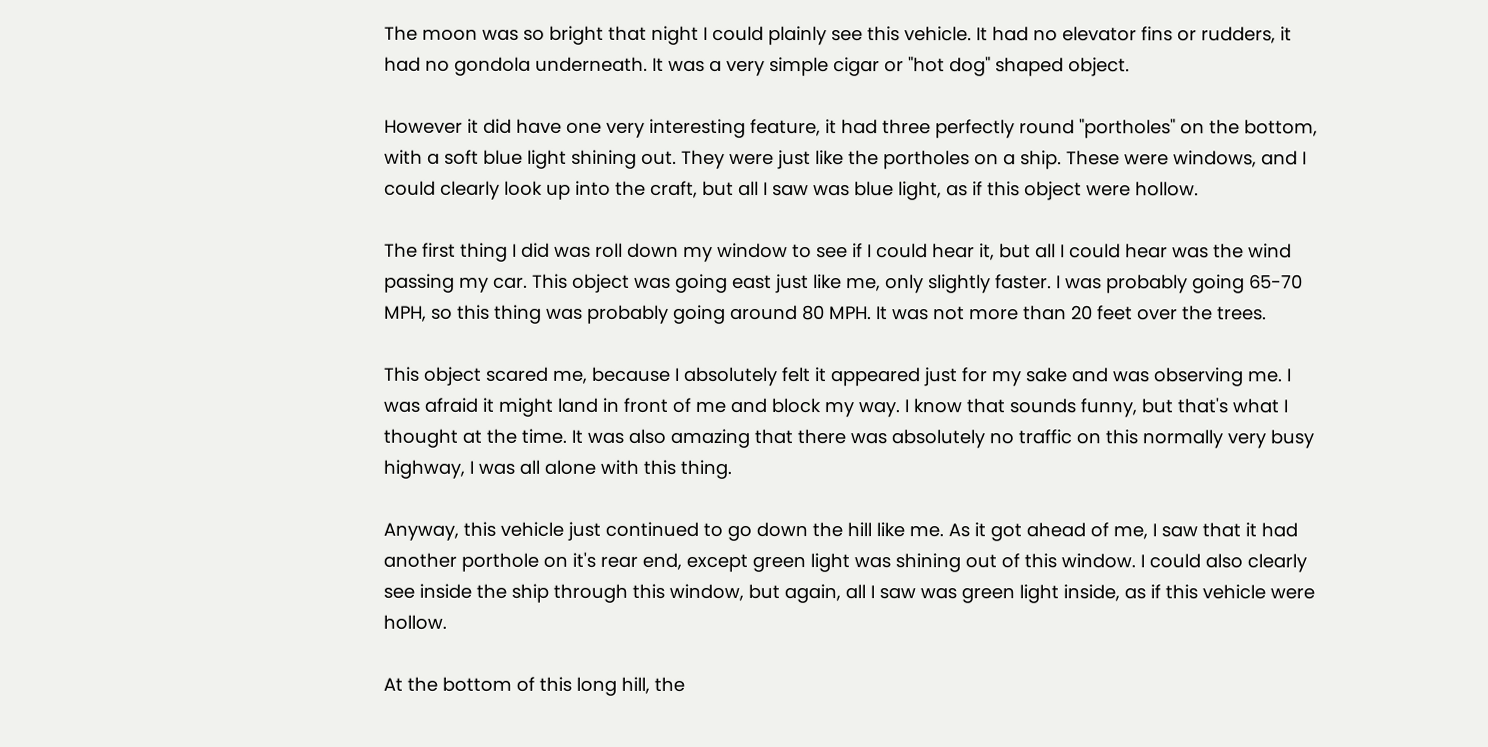The moon was so bright that night I could plainly see this vehicle. It had no elevator fins or rudders, it had no gondola underneath. It was a very simple cigar or "hot dog" shaped object.

However it did have one very interesting feature, it had three perfectly round "portholes" on the bottom, with a soft blue light shining out. They were just like the portholes on a ship. These were windows, and I could clearly look up into the craft, but all I saw was blue light, as if this object were hollow.

The first thing I did was roll down my window to see if I could hear it, but all I could hear was the wind passing my car. This object was going east just like me, only slightly faster. I was probably going 65-70 MPH, so this thing was probably going around 80 MPH. It was not more than 20 feet over the trees.

This object scared me, because I absolutely felt it appeared just for my sake and was observing me. I was afraid it might land in front of me and block my way. I know that sounds funny, but that's what I thought at the time. It was also amazing that there was absolutely no traffic on this normally very busy highway, I was all alone with this thing.

Anyway, this vehicle just continued to go down the hill like me. As it got ahead of me, I saw that it had another porthole on it's rear end, except green light was shining out of this window. I could also clearly see inside the ship through this window, but again, all I saw was green light inside, as if this vehicle were hollow.

At the bottom of this long hill, the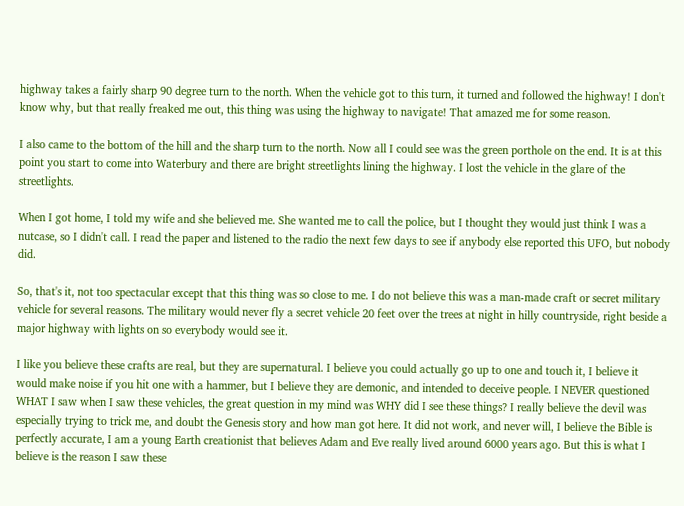highway takes a fairly sharp 90 degree turn to the north. When the vehicle got to this turn, it turned and followed the highway! I don't know why, but that really freaked me out, this thing was using the highway to navigate! That amazed me for some reason.

I also came to the bottom of the hill and the sharp turn to the north. Now all I could see was the green porthole on the end. It is at this point you start to come into Waterbury and there are bright streetlights lining the highway. I lost the vehicle in the glare of the streetlights.

When I got home, I told my wife and she believed me. She wanted me to call the police, but I thought they would just think I was a nutcase, so I didn't call. I read the paper and listened to the radio the next few days to see if anybody else reported this UFO, but nobody did.

So, that's it, not too spectacular except that this thing was so close to me. I do not believe this was a man-made craft or secret military vehicle for several reasons. The military would never fly a secret vehicle 20 feet over the trees at night in hilly countryside, right beside a major highway with lights on so everybody would see it.

I like you believe these crafts are real, but they are supernatural. I believe you could actually go up to one and touch it, I believe it would make noise if you hit one with a hammer, but I believe they are demonic, and intended to deceive people. I NEVER questioned WHAT I saw when I saw these vehicles, the great question in my mind was WHY did I see these things? I really believe the devil was especially trying to trick me, and doubt the Genesis story and how man got here. It did not work, and never will, I believe the Bible is perfectly accurate, I am a young Earth creationist that believes Adam and Eve really lived around 6000 years ago. But this is what I believe is the reason I saw these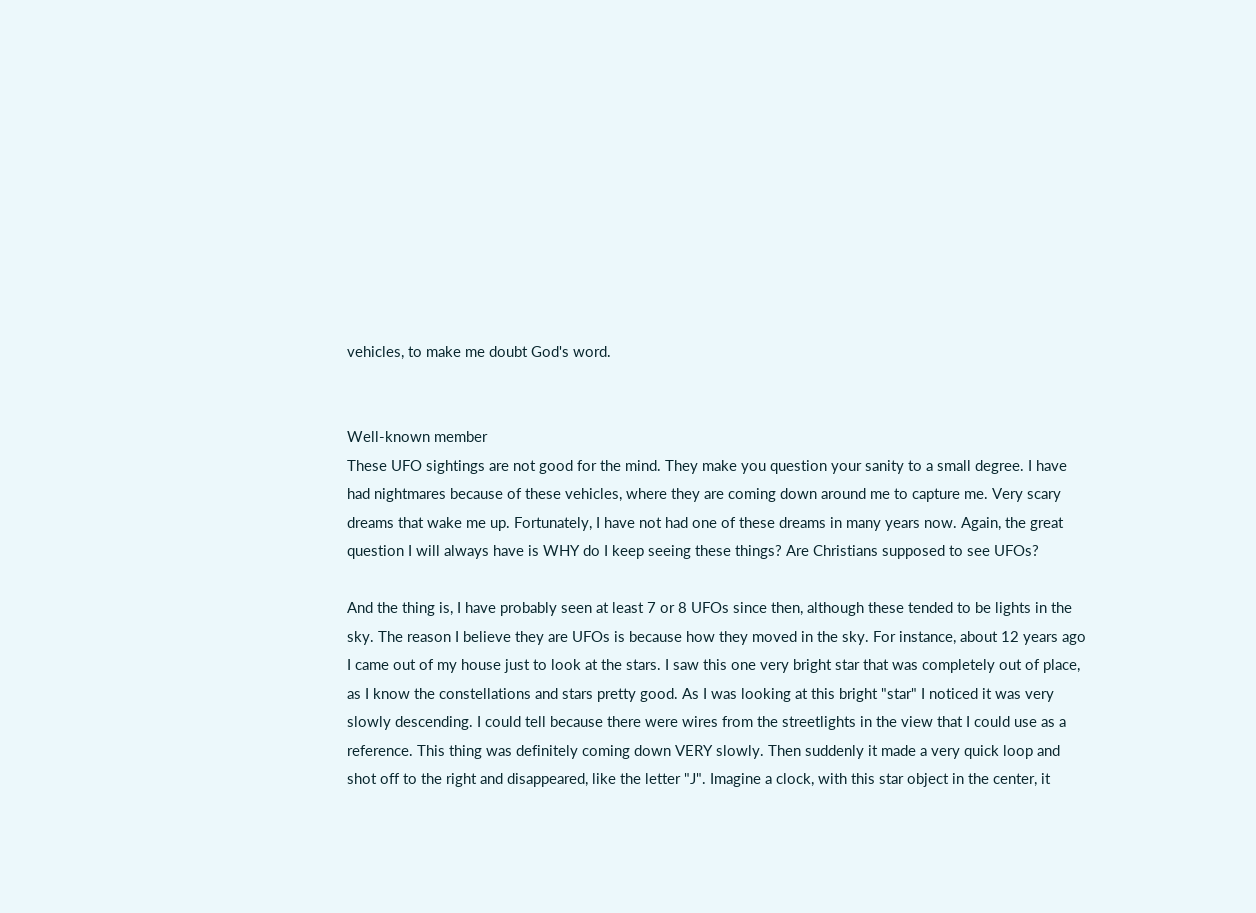vehicles, to make me doubt God's word.


Well-known member
These UFO sightings are not good for the mind. They make you question your sanity to a small degree. I have had nightmares because of these vehicles, where they are coming down around me to capture me. Very scary dreams that wake me up. Fortunately, I have not had one of these dreams in many years now. Again, the great question I will always have is WHY do I keep seeing these things? Are Christians supposed to see UFOs?

And the thing is, I have probably seen at least 7 or 8 UFOs since then, although these tended to be lights in the sky. The reason I believe they are UFOs is because how they moved in the sky. For instance, about 12 years ago I came out of my house just to look at the stars. I saw this one very bright star that was completely out of place, as I know the constellations and stars pretty good. As I was looking at this bright "star" I noticed it was very slowly descending. I could tell because there were wires from the streetlights in the view that I could use as a reference. This thing was definitely coming down VERY slowly. Then suddenly it made a very quick loop and shot off to the right and disappeared, like the letter "J". Imagine a clock, with this star object in the center, it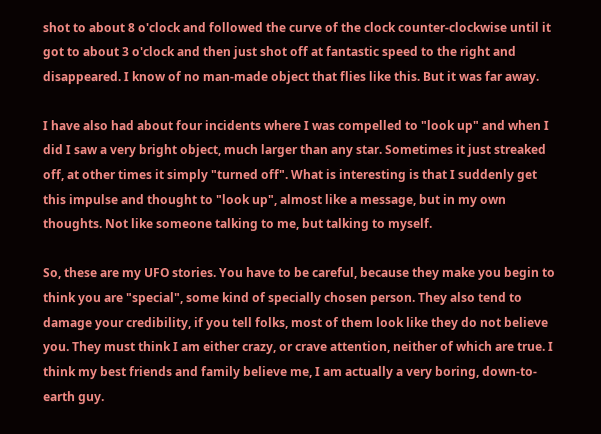shot to about 8 o'clock and followed the curve of the clock counter-clockwise until it got to about 3 o'clock and then just shot off at fantastic speed to the right and disappeared. I know of no man-made object that flies like this. But it was far away.

I have also had about four incidents where I was compelled to "look up" and when I did I saw a very bright object, much larger than any star. Sometimes it just streaked off, at other times it simply "turned off". What is interesting is that I suddenly get this impulse and thought to "look up", almost like a message, but in my own thoughts. Not like someone talking to me, but talking to myself.

So, these are my UFO stories. You have to be careful, because they make you begin to think you are "special", some kind of specially chosen person. They also tend to damage your credibility, if you tell folks, most of them look like they do not believe you. They must think I am either crazy, or crave attention, neither of which are true. I think my best friends and family believe me, I am actually a very boring, down-to-earth guy.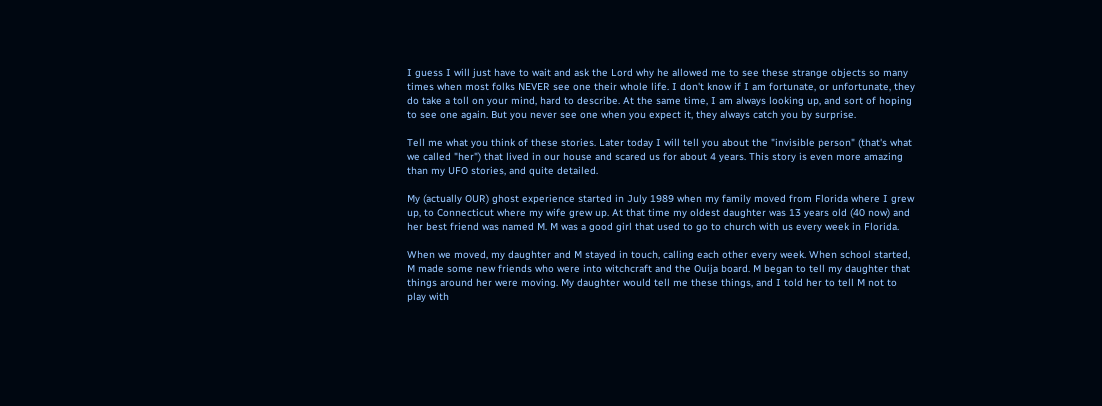I guess I will just have to wait and ask the Lord why he allowed me to see these strange objects so many times when most folks NEVER see one their whole life. I don't know if I am fortunate, or unfortunate, they do take a toll on your mind, hard to describe. At the same time, I am always looking up, and sort of hoping to see one again. But you never see one when you expect it, they always catch you by surprise.

Tell me what you think of these stories. Later today I will tell you about the "invisible person" (that's what we called "her") that lived in our house and scared us for about 4 years. This story is even more amazing than my UFO stories, and quite detailed.

My (actually OUR) ghost experience started in July 1989 when my family moved from Florida where I grew up, to Connecticut where my wife grew up. At that time my oldest daughter was 13 years old (40 now) and her best friend was named M. M was a good girl that used to go to church with us every week in Florida.

When we moved, my daughter and M stayed in touch, calling each other every week. When school started, M made some new friends who were into witchcraft and the Ouija board. M began to tell my daughter that things around her were moving. My daughter would tell me these things, and I told her to tell M not to play with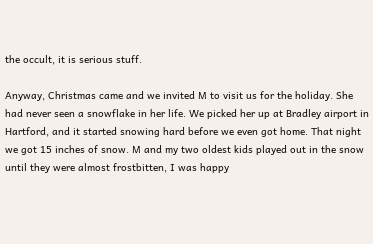the occult, it is serious stuff.

Anyway, Christmas came and we invited M to visit us for the holiday. She had never seen a snowflake in her life. We picked her up at Bradley airport in Hartford, and it started snowing hard before we even got home. That night we got 15 inches of snow. M and my two oldest kids played out in the snow until they were almost frostbitten, I was happy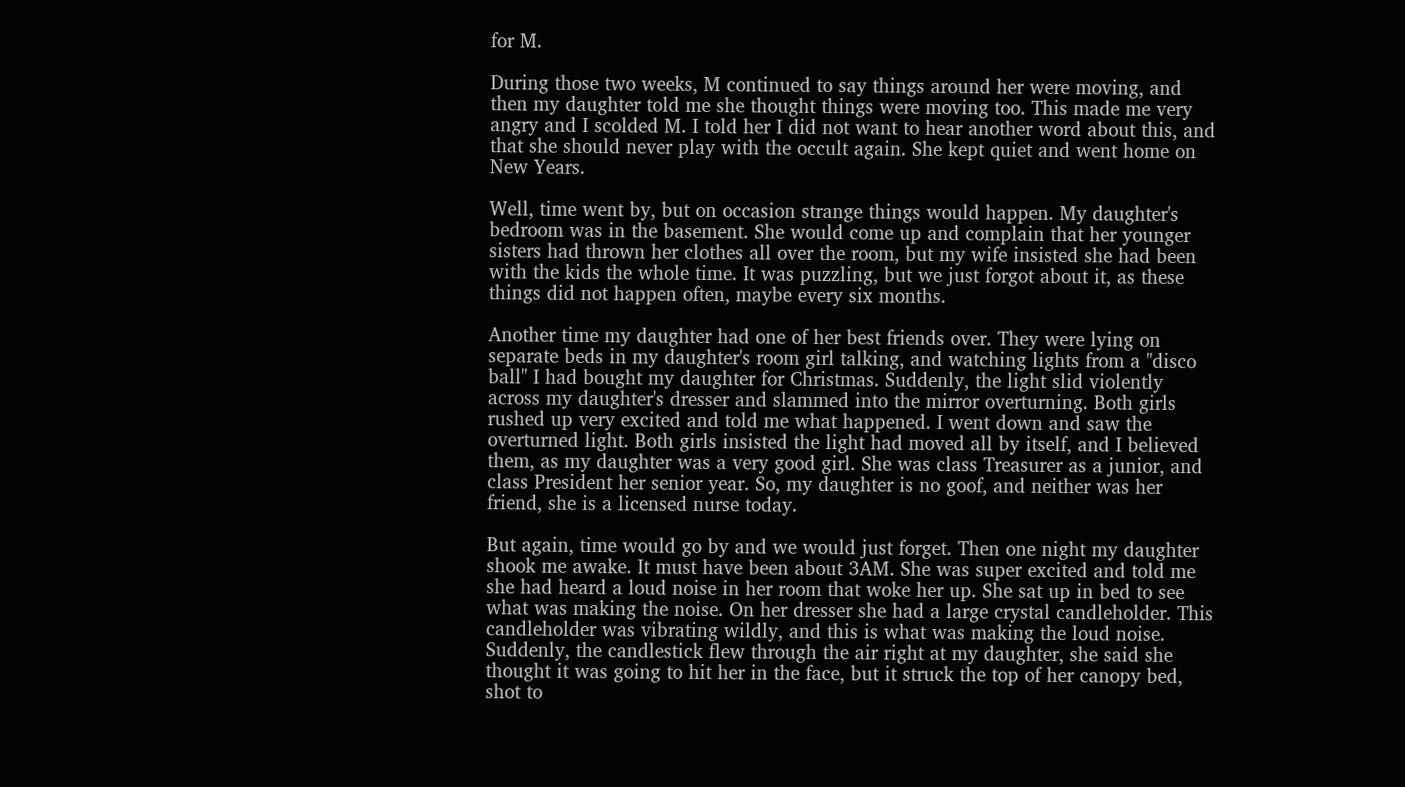for M.

During those two weeks, M continued to say things around her were moving, and then my daughter told me she thought things were moving too. This made me very angry and I scolded M. I told her I did not want to hear another word about this, and that she should never play with the occult again. She kept quiet and went home on New Years.

Well, time went by, but on occasion strange things would happen. My daughter's bedroom was in the basement. She would come up and complain that her younger sisters had thrown her clothes all over the room, but my wife insisted she had been with the kids the whole time. It was puzzling, but we just forgot about it, as these things did not happen often, maybe every six months.

Another time my daughter had one of her best friends over. They were lying on separate beds in my daughter's room girl talking, and watching lights from a "disco ball" I had bought my daughter for Christmas. Suddenly, the light slid violently across my daughter's dresser and slammed into the mirror overturning. Both girls rushed up very excited and told me what happened. I went down and saw the overturned light. Both girls insisted the light had moved all by itself, and I believed them, as my daughter was a very good girl. She was class Treasurer as a junior, and class President her senior year. So, my daughter is no goof, and neither was her friend, she is a licensed nurse today.

But again, time would go by and we would just forget. Then one night my daughter shook me awake. It must have been about 3AM. She was super excited and told me she had heard a loud noise in her room that woke her up. She sat up in bed to see what was making the noise. On her dresser she had a large crystal candleholder. This candleholder was vibrating wildly, and this is what was making the loud noise. Suddenly, the candlestick flew through the air right at my daughter, she said she thought it was going to hit her in the face, but it struck the top of her canopy bed, shot to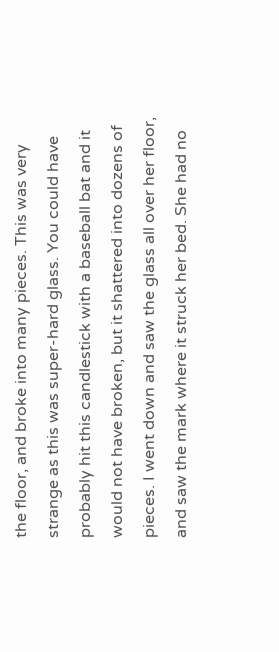the floor, and broke into many pieces. This was very strange as this was super-hard glass. You could have probably hit this candlestick with a baseball bat and it would not have broken, but it shattered into dozens of pieces. I went down and saw the glass all over her floor, and saw the mark where it struck her bed. She had no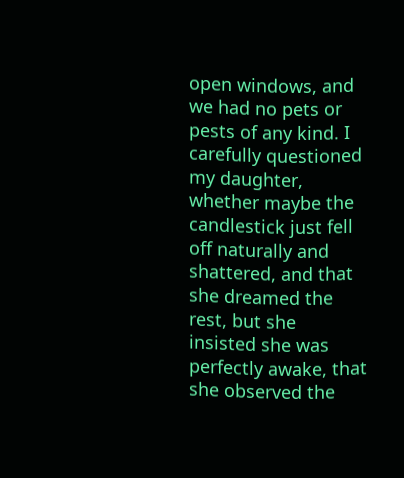open windows, and we had no pets or pests of any kind. I carefully questioned my daughter, whether maybe the candlestick just fell off naturally and shattered, and that she dreamed the rest, but she insisted she was perfectly awake, that she observed the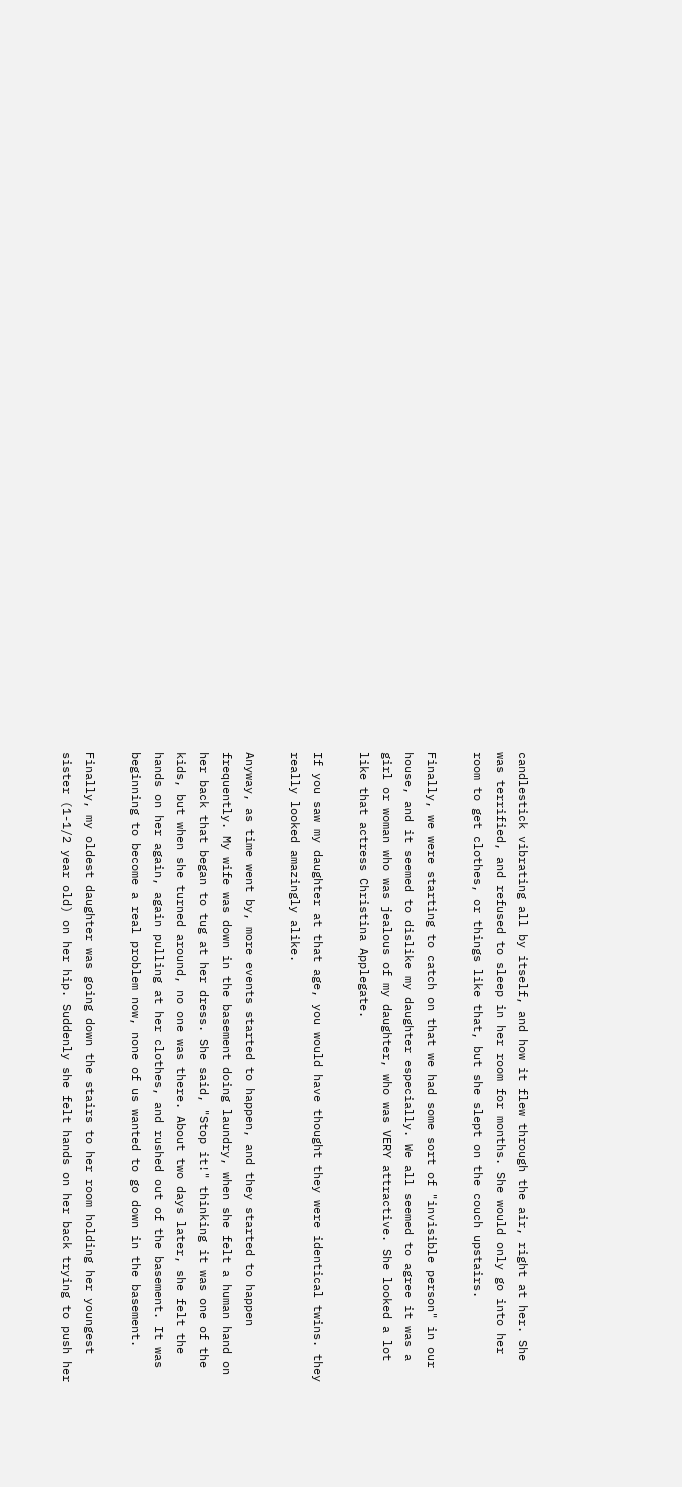candlestick vibrating all by itself, and how it flew through the air, right at her. She was terrified, and refused to sleep in her room for months. She would only go into her room to get clothes, or things like that, but she slept on the couch upstairs.

Finally, we were starting to catch on that we had some sort of "invisible person" in our house, and it seemed to dislike my daughter especially. We all seemed to agree it was a girl or woman who was jealous of my daughter, who was VERY attractive. She looked a lot like that actress Christina Applegate.

If you saw my daughter at that age, you would have thought they were identical twins. they really looked amazingly alike.

Anyway, as time went by, more events started to happen, and they started to happen frequently. My wife was down in the basement doing laundry, when she felt a human hand on her back that began to tug at her dress. She said, "Stop it!" thinking it was one of the kids, but when she turned around, no one was there. About two days later, she felt the hands on her again, again pulling at her clothes, and rushed out of the basement. It was beginning to become a real problem now, none of us wanted to go down in the basement.

Finally, my oldest daughter was going down the stairs to her room holding her youngest sister (1-1/2 year old) on her hip. Suddenly she felt hands on her back trying to push her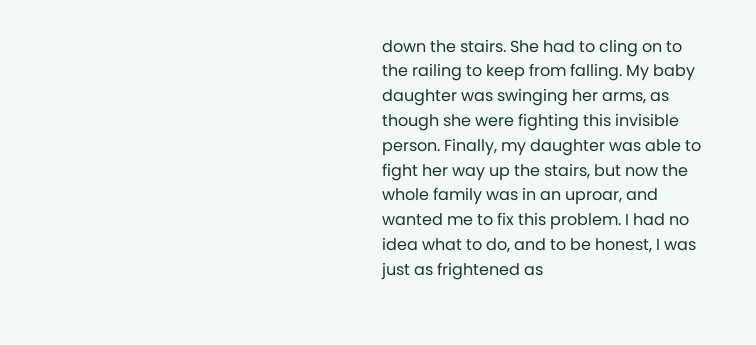down the stairs. She had to cling on to the railing to keep from falling. My baby daughter was swinging her arms, as though she were fighting this invisible person. Finally, my daughter was able to fight her way up the stairs, but now the whole family was in an uproar, and wanted me to fix this problem. I had no idea what to do, and to be honest, I was just as frightened as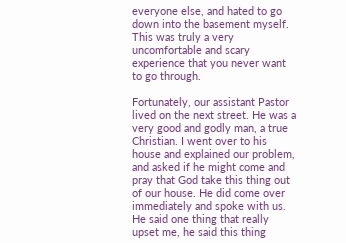everyone else, and hated to go down into the basement myself. This was truly a very uncomfortable and scary experience that you never want to go through.

Fortunately, our assistant Pastor lived on the next street. He was a very good and godly man, a true Christian. I went over to his house and explained our problem, and asked if he might come and pray that God take this thing out of our house. He did come over immediately and spoke with us. He said one thing that really upset me, he said this thing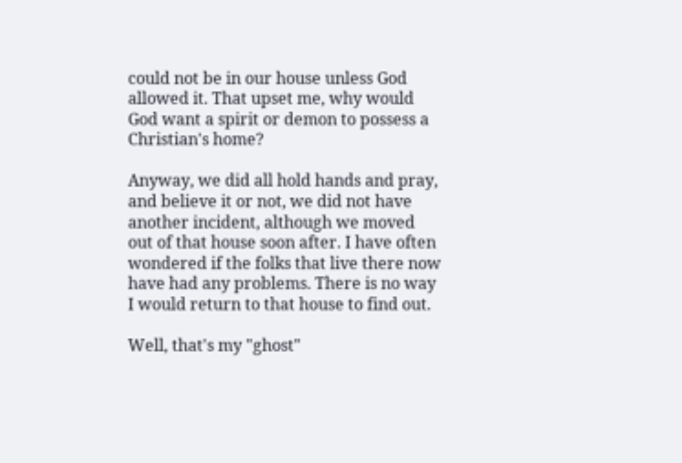could not be in our house unless God allowed it. That upset me, why would God want a spirit or demon to possess a Christian's home?

Anyway, we did all hold hands and pray, and believe it or not, we did not have another incident, although we moved out of that house soon after. I have often wondered if the folks that live there now have had any problems. There is no way I would return to that house to find out.

Well, that's my "ghost"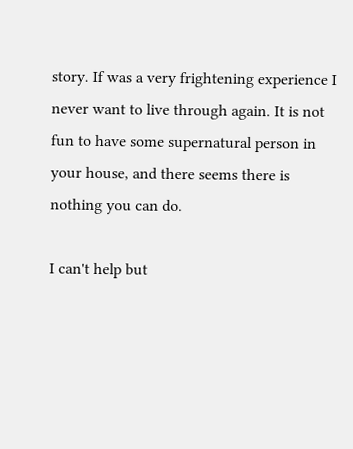story. If was a very frightening experience I never want to live through again. It is not fun to have some supernatural person in your house, and there seems there is nothing you can do.

I can't help but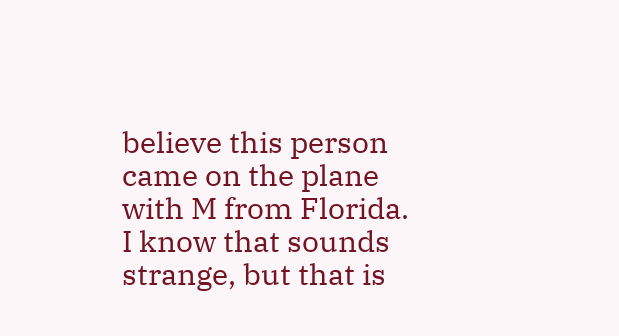believe this person came on the plane with M from Florida. I know that sounds strange, but that is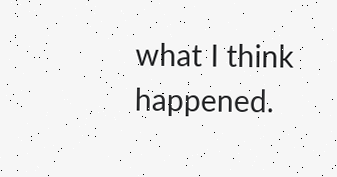what I think happened.